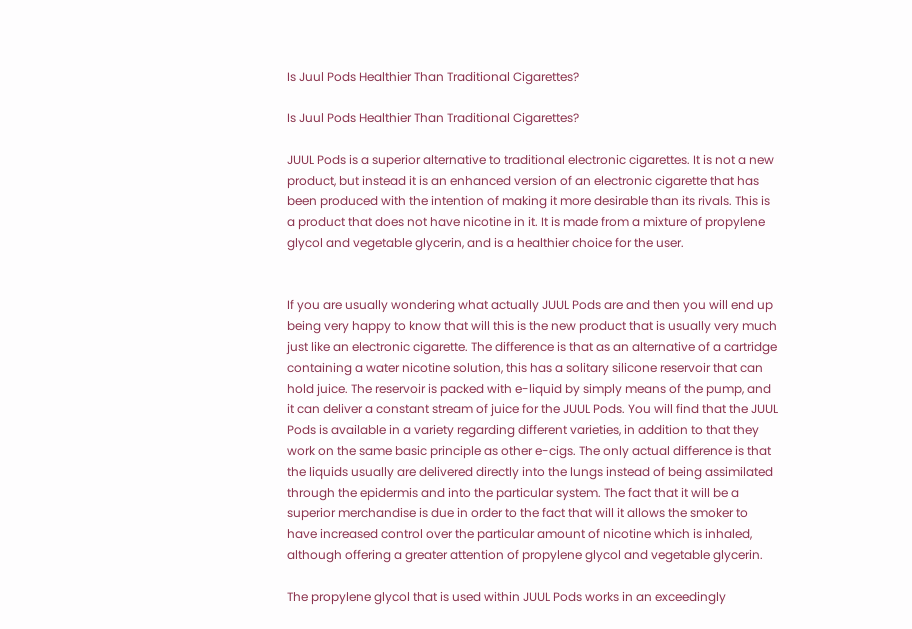Is Juul Pods Healthier Than Traditional Cigarettes?

Is Juul Pods Healthier Than Traditional Cigarettes?

JUUL Pods is a superior alternative to traditional electronic cigarettes. It is not a new product, but instead it is an enhanced version of an electronic cigarette that has been produced with the intention of making it more desirable than its rivals. This is a product that does not have nicotine in it. It is made from a mixture of propylene glycol and vegetable glycerin, and is a healthier choice for the user.


If you are usually wondering what actually JUUL Pods are and then you will end up being very happy to know that will this is the new product that is usually very much just like an electronic cigarette. The difference is that as an alternative of a cartridge containing a water nicotine solution, this has a solitary silicone reservoir that can hold juice. The reservoir is packed with e-liquid by simply means of the pump, and it can deliver a constant stream of juice for the JUUL Pods. You will find that the JUUL Pods is available in a variety regarding different varieties, in addition to that they work on the same basic principle as other e-cigs. The only actual difference is that the liquids usually are delivered directly into the lungs instead of being assimilated through the epidermis and into the particular system. The fact that it will be a superior merchandise is due in order to the fact that will it allows the smoker to have increased control over the particular amount of nicotine which is inhaled, although offering a greater attention of propylene glycol and vegetable glycerin.

The propylene glycol that is used within JUUL Pods works in an exceedingly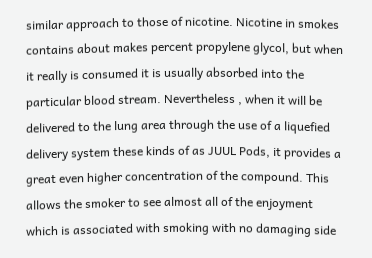similar approach to those of nicotine. Nicotine in smokes contains about makes percent propylene glycol, but when it really is consumed it is usually absorbed into the particular blood stream. Nevertheless , when it will be delivered to the lung area through the use of a liquefied delivery system these kinds of as JUUL Pods, it provides a great even higher concentration of the compound. This allows the smoker to see almost all of the enjoyment which is associated with smoking with no damaging side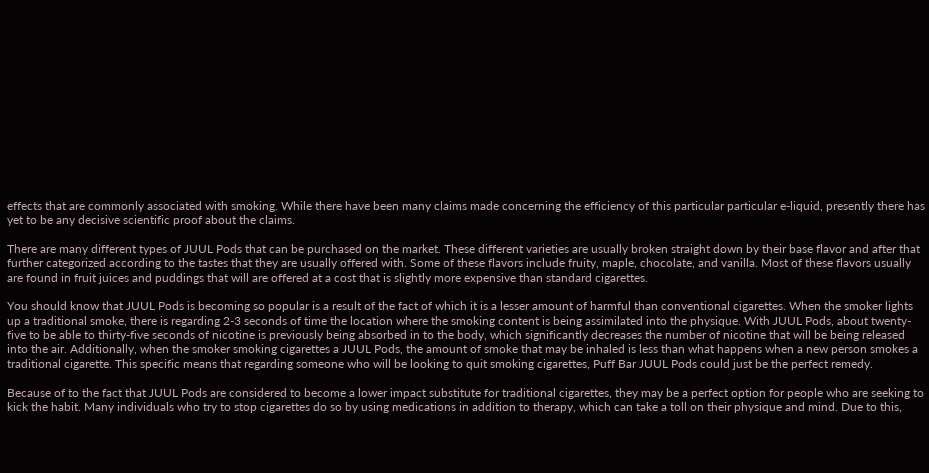effects that are commonly associated with smoking. While there have been many claims made concerning the efficiency of this particular particular e-liquid, presently there has yet to be any decisive scientific proof about the claims.

There are many different types of JUUL Pods that can be purchased on the market. These different varieties are usually broken straight down by their base flavor and after that further categorized according to the tastes that they are usually offered with. Some of these flavors include fruity, maple, chocolate, and vanilla. Most of these flavors usually are found in fruit juices and puddings that will are offered at a cost that is slightly more expensive than standard cigarettes.

You should know that JUUL Pods is becoming so popular is a result of the fact of which it is a lesser amount of harmful than conventional cigarettes. When the smoker lights up a traditional smoke, there is regarding 2-3 seconds of time the location where the smoking content is being assimilated into the physique. With JUUL Pods, about twenty-five to be able to thirty-five seconds of nicotine is previously being absorbed in to the body, which significantly decreases the number of nicotine that will be being released into the air. Additionally, when the smoker smoking cigarettes a JUUL Pods, the amount of smoke that may be inhaled is less than what happens when a new person smokes a traditional cigarette. This specific means that regarding someone who will be looking to quit smoking cigarettes, Puff Bar JUUL Pods could just be the perfect remedy.

Because of to the fact that JUUL Pods are considered to become a lower impact substitute for traditional cigarettes, they may be a perfect option for people who are seeking to kick the habit. Many individuals who try to stop cigarettes do so by using medications in addition to therapy, which can take a toll on their physique and mind. Due to this,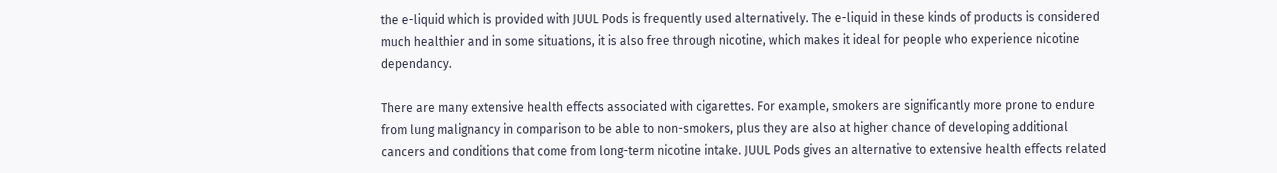the e-liquid which is provided with JUUL Pods is frequently used alternatively. The e-liquid in these kinds of products is considered much healthier and in some situations, it is also free through nicotine, which makes it ideal for people who experience nicotine dependancy.

There are many extensive health effects associated with cigarettes. For example, smokers are significantly more prone to endure from lung malignancy in comparison to be able to non-smokers, plus they are also at higher chance of developing additional cancers and conditions that come from long-term nicotine intake. JUUL Pods gives an alternative to extensive health effects related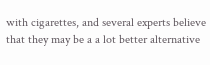with cigarettes, and several experts believe that they may be a a lot better alternative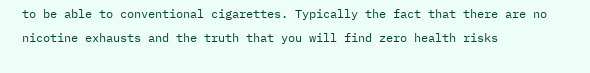to be able to conventional cigarettes. Typically the fact that there are no nicotine exhausts and the truth that you will find zero health risks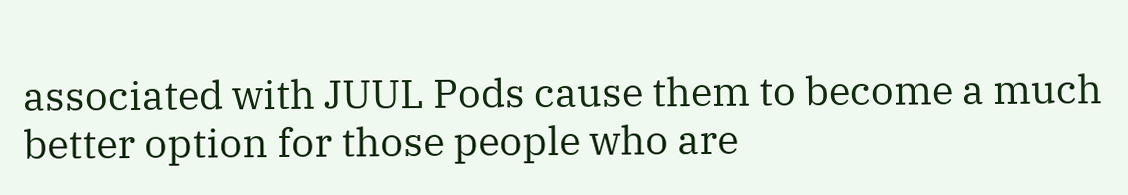associated with JUUL Pods cause them to become a much better option for those people who are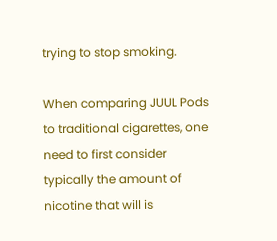trying to stop smoking.

When comparing JUUL Pods to traditional cigarettes, one need to first consider typically the amount of nicotine that will is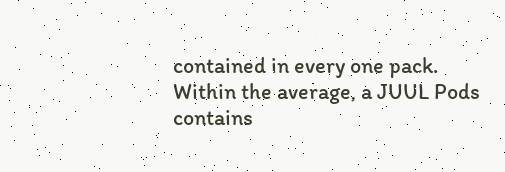contained in every one pack. Within the average, a JUUL Pods contains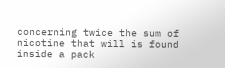concerning twice the sum of nicotine that will is found inside a pack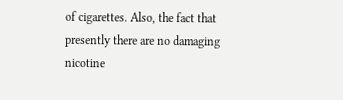of cigarettes. Also, the fact that presently there are no damaging nicotine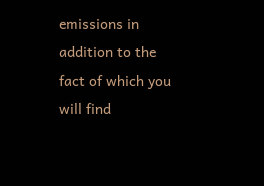emissions in addition to the fact of which you will find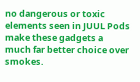no dangerous or toxic elements seen in JUUL Pods make these gadgets a much far better choice over smokes.